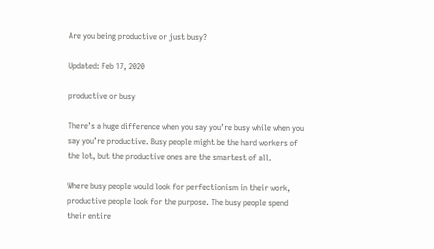Are you being productive or just busy?

Updated: Feb 17, 2020

productive or busy

There’s a huge difference when you say you’re busy while when you say you’re productive. Busy people might be the hard workers of the lot, but the productive ones are the smartest of all.

Where busy people would look for perfectionism in their work, productive people look for the purpose. The busy people spend their entire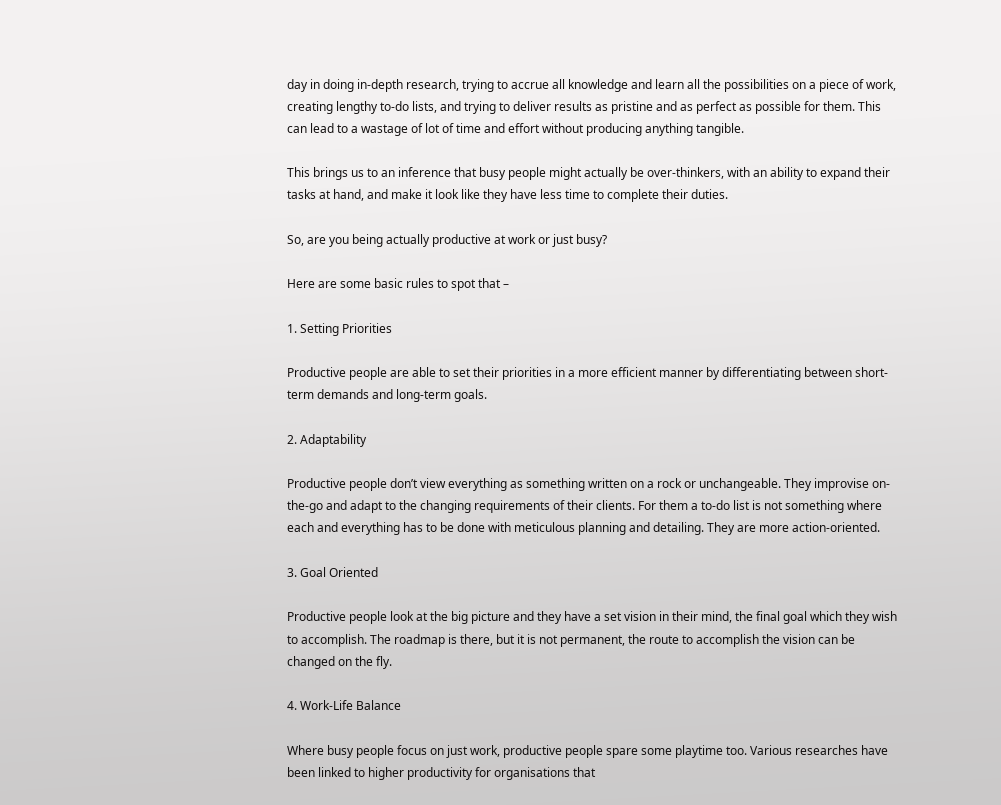day in doing in-depth research, trying to accrue all knowledge and learn all the possibilities on a piece of work, creating lengthy to-do lists, and trying to deliver results as pristine and as perfect as possible for them. This can lead to a wastage of lot of time and effort without producing anything tangible.

This brings us to an inference that busy people might actually be over-thinkers, with an ability to expand their tasks at hand, and make it look like they have less time to complete their duties.

So, are you being actually productive at work or just busy?

Here are some basic rules to spot that –

1. Setting Priorities

Productive people are able to set their priorities in a more efficient manner by differentiating between short-term demands and long-term goals.

2. Adaptability

Productive people don’t view everything as something written on a rock or unchangeable. They improvise on-the-go and adapt to the changing requirements of their clients. For them a to-do list is not something where each and everything has to be done with meticulous planning and detailing. They are more action-oriented.

3. Goal Oriented

Productive people look at the big picture and they have a set vision in their mind, the final goal which they wish to accomplish. The roadmap is there, but it is not permanent, the route to accomplish the vision can be changed on the fly.

4. Work-Life Balance

Where busy people focus on just work, productive people spare some playtime too. Various researches have been linked to higher productivity for organisations that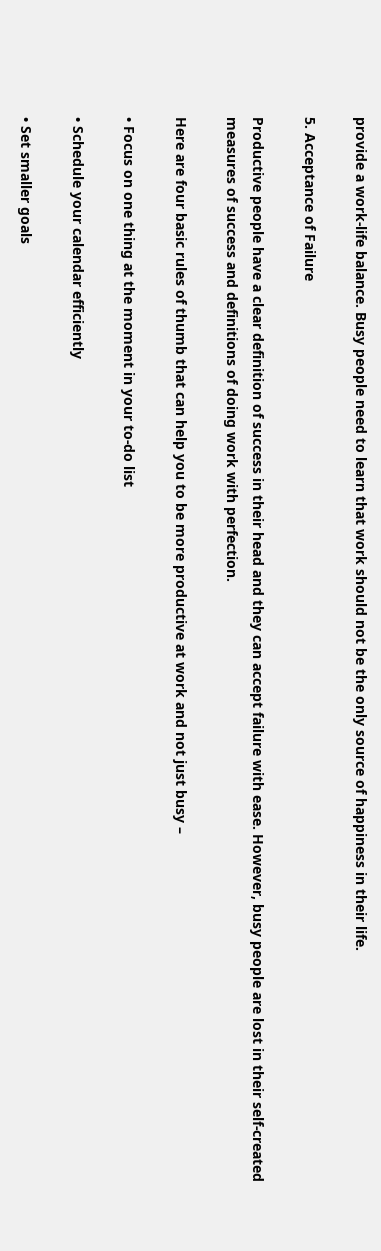provide a work-life balance. Busy people need to learn that work should not be the only source of happiness in their life.

5. Acceptance of Failure

Productive people have a clear definition of success in their head and they can accept failure with ease. However, busy people are lost in their self-created measures of success and definitions of doing work with perfection.

Here are four basic rules of thumb that can help you to be more productive at work and not just busy –

• Focus on one thing at the moment in your to-do list

• Schedule your calendar efficiently

• Set smaller goals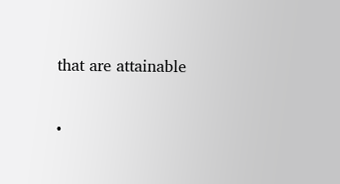that are attainable

•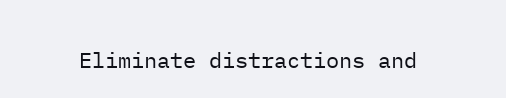Eliminate distractions and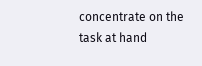concentrate on the task at hand